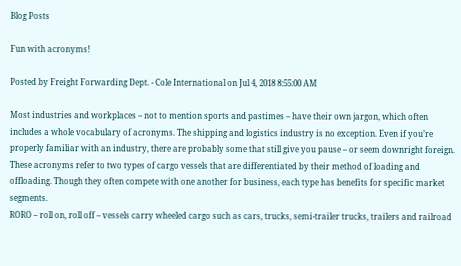Blog Posts

Fun with acronyms!

Posted by Freight Forwarding Dept. - Cole International on Jul 4, 2018 8:55:00 AM

Most industries and workplaces – not to mention sports and pastimes – have their own jargon, which often includes a whole vocabulary of acronyms. The shipping and logistics industry is no exception. Even if you’re properly familiar with an industry, there are probably some that still give you pause – or seem downright foreign.
These acronyms refer to two types of cargo vessels that are differentiated by their method of loading and offloading. Though they often compete with one another for business, each type has benefits for specific market segments.
RORO – roll on, roll off – vessels carry wheeled cargo such as cars, trucks, semi-trailer trucks, trailers and railroad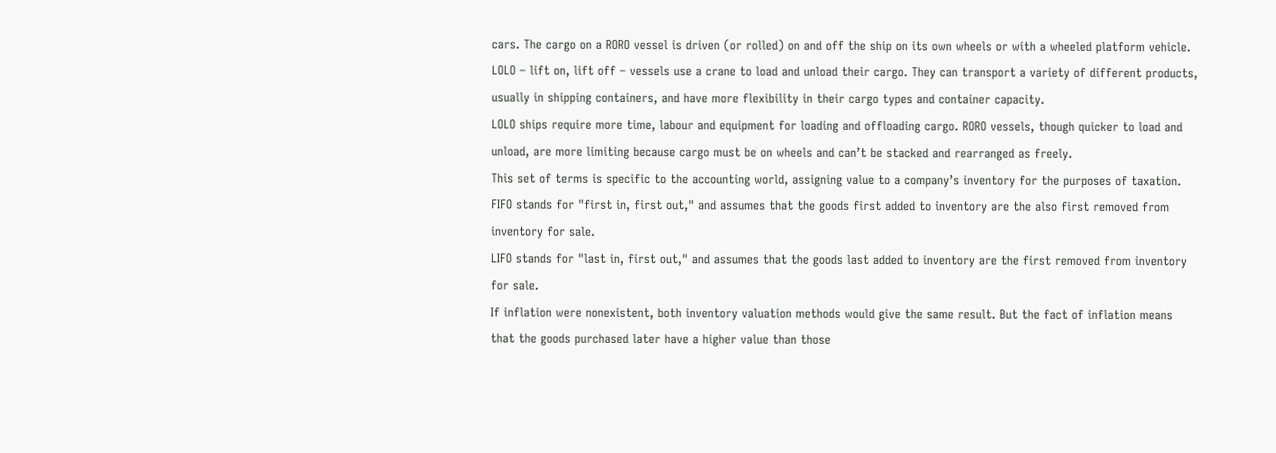cars. The cargo on a RORO vessel is driven (or rolled) on and off the ship on its own wheels or with a wheeled platform vehicle.
LOLO – lift on, lift off – vessels use a crane to load and unload their cargo. They can transport a variety of different products, usually in shipping containers, and have more flexibility in their cargo types and container capacity.
LOLO ships require more time, labour and equipment for loading and offloading cargo. RORO vessels, though quicker to load and unload, are more limiting because cargo must be on wheels and can’t be stacked and rearranged as freely.
This set of terms is specific to the accounting world, assigning value to a company’s inventory for the purposes of taxation.
FIFO stands for "first in, first out," and assumes that the goods first added to inventory are the also first removed from inventory for sale.
LIFO stands for "last in, first out," and assumes that the goods last added to inventory are the first removed from inventory for sale.
If inflation were nonexistent, both inventory valuation methods would give the same result. But the fact of inflation means that the goods purchased later have a higher value than those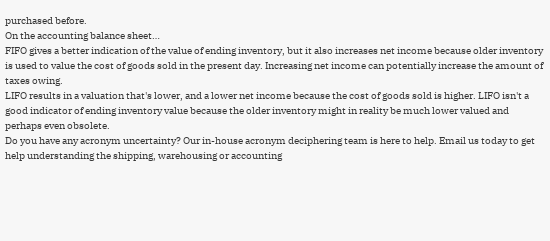purchased before.
On the accounting balance sheet…
FIFO gives a better indication of the value of ending inventory, but it also increases net income because older inventory is used to value the cost of goods sold in the present day. Increasing net income can potentially increase the amount of taxes owing.
LIFO results in a valuation that's lower, and a lower net income because the cost of goods sold is higher. LIFO isn't a good indicator of ending inventory value because the older inventory might in reality be much lower valued and perhaps even obsolete.
Do you have any acronym uncertainty? Our in-house acronym deciphering team is here to help. Email us today to get help understanding the shipping, warehousing or accounting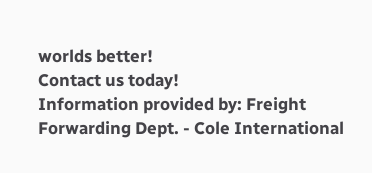worlds better!
Contact us today!
Information provided by: Freight Forwarding Dept. - Cole International